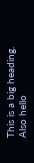This is a big heading. Also hello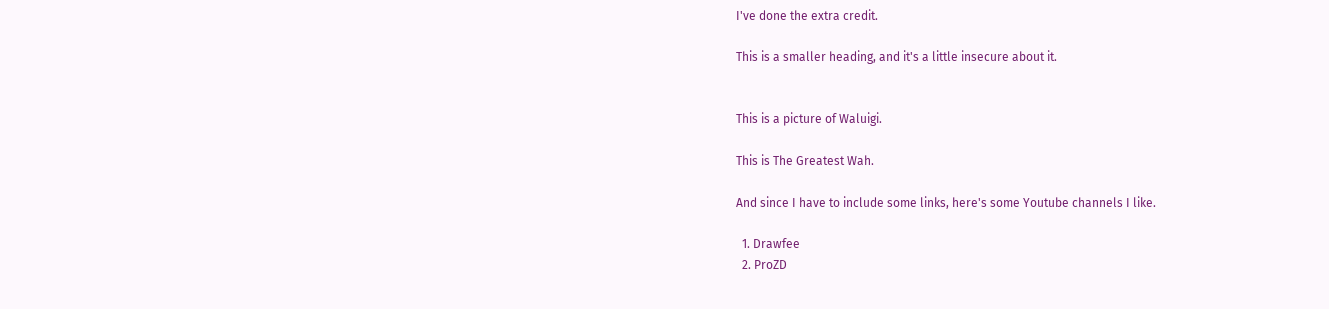I've done the extra credit.

This is a smaller heading, and it's a little insecure about it.


This is a picture of Waluigi.

This is The Greatest Wah.

And since I have to include some links, here's some Youtube channels I like.

  1. Drawfee
  2. ProZD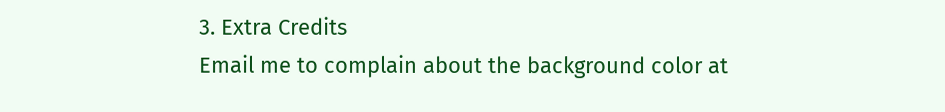3. Extra Credits
Email me to complain about the background color at